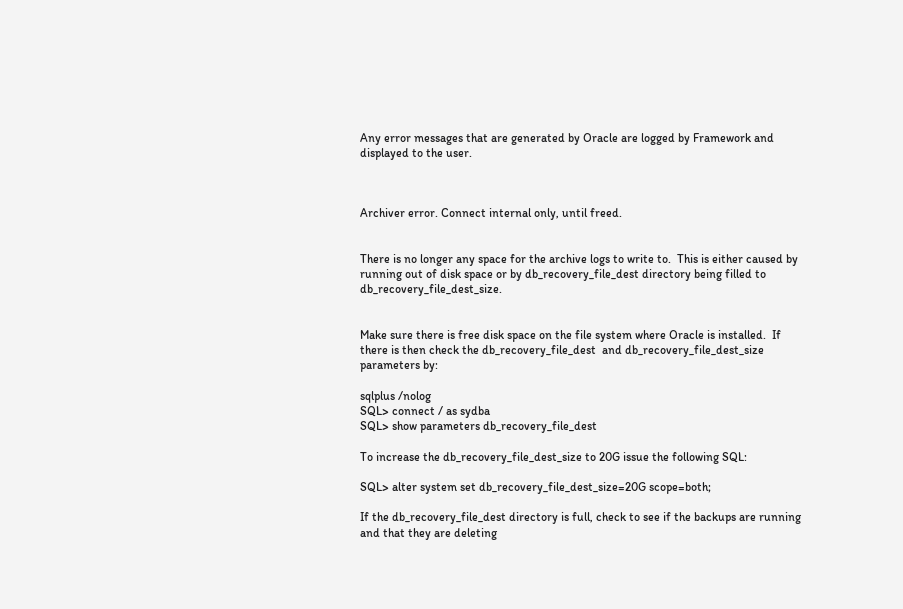Any error messages that are generated by Oracle are logged by Framework and displayed to the user.



Archiver error. Connect internal only, until freed.


There is no longer any space for the archive logs to write to.  This is either caused by running out of disk space or by db_recovery_file_dest directory being filled to db_recovery_file_dest_size.


Make sure there is free disk space on the file system where Oracle is installed.  If there is then check the db_recovery_file_dest  and db_recovery_file_dest_size parameters by:

sqlplus /nolog
SQL> connect / as sydba
SQL> show parameters db_recovery_file_dest

To increase the db_recovery_file_dest_size to 20G issue the following SQL:

SQL> alter system set db_recovery_file_dest_size=20G scope=both;

If the db_recovery_file_dest directory is full, check to see if the backups are running and that they are deleting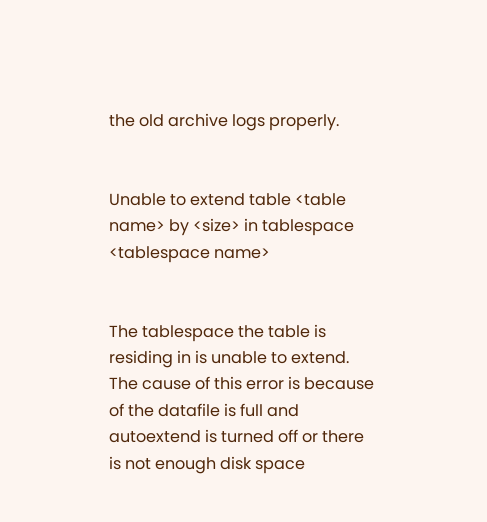the old archive logs properly.


Unable to extend table <table name> by <size> in tablespace <tablespace name>


The tablespace the table is residing in is unable to extend.  The cause of this error is because of the datafile is full and autoextend is turned off or there is not enough disk space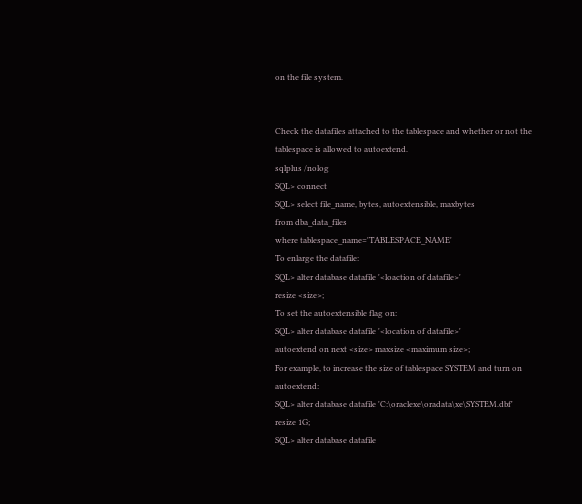on the file system.


Check the datafiles attached to the tablespace and whether or not the tablespace is allowed to autoextend.
sqlplus /nolog
SQL> connect
SQL> select file_name, bytes, autoextensible, maxbytes
from dba_data_files
where tablespace_name='TABLESPACE_NAME'
To enlarge the datafile:
SQL> alter database datafile '<loaction of datafile>'
resize <size>;
To set the autoextensible flag on:
SQL> alter database datafile '<location of datafile>'
autoextend on next <size> maxsize <maximum size>;
For example, to increase the size of tablespace SYSTEM and turn on autoextend:
SQL> alter database datafile 'C:\oraclexe\oradata\xe\SYSTEM.dbf'
resize 1G;
SQL> alter database datafile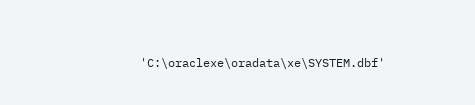'C:\oraclexe\oradata\xe\SYSTEM.dbf'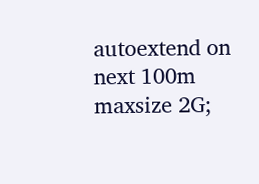autoextend on next 100m maxsize 2G;